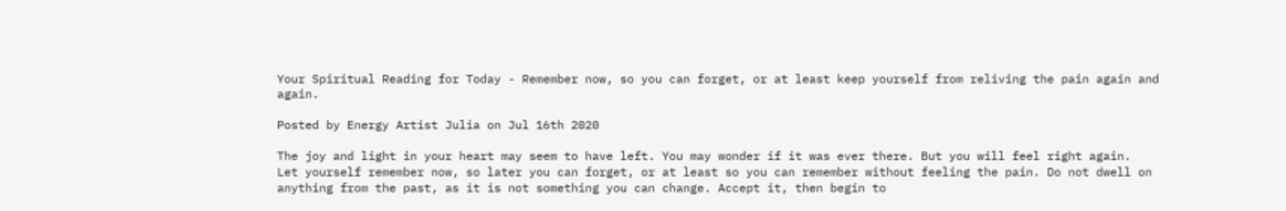Your Spiritual Reading for Today - Remember now, so you can forget, or at least keep yourself from reliving the pain again and again.

Posted by Energy Artist Julia on Jul 16th 2020

The joy and light in your heart may seem to have left. You may wonder if it was ever there. But you will feel right again.
Let yourself remember now, so later you can forget, or at least so you can remember without feeling the pain. Do not dwell on anything from the past, as it is not something you can change. Accept it, then begin to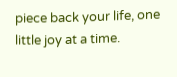piece back your life, one little joy at a time.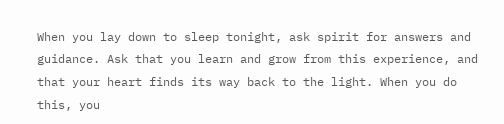When you lay down to sleep tonight, ask spirit for answers and guidance. Ask that you learn and grow from this experience, and that your heart finds its way back to the light. When you do this, you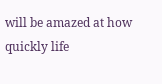will be amazed at how quickly life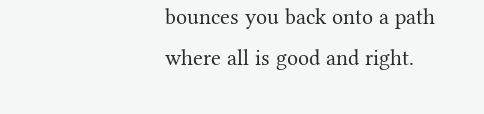bounces you back onto a path where all is good and right.